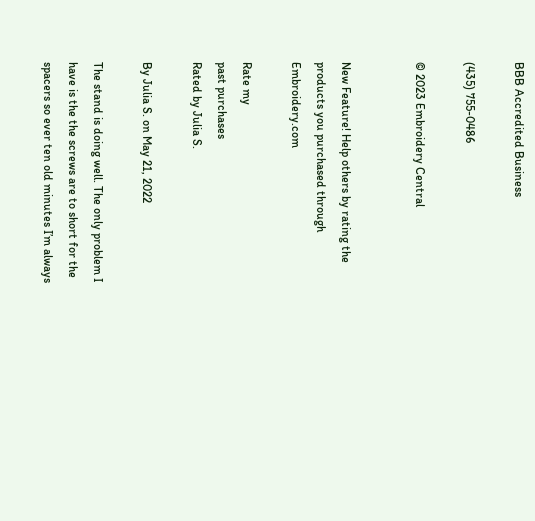BBB Accredited Business

(435) 755-0486

© 2023 Embroidery Central


New Feature! Help others by rating the products you purchased through Embroidery.com

Rate my
past purchases
Rated by Julia S.

By Julia S. on May 21, 2022

The stand is doing well. The only problem I have is the the screws are to short for the spacers so ever ten old minutes I’m always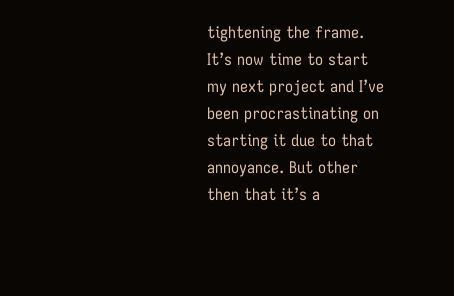tightening the frame. It’s now time to start my next project and I’ve been procrastinating on starting it due to that annoyance. But other then that it’s a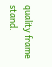quality frame stand.